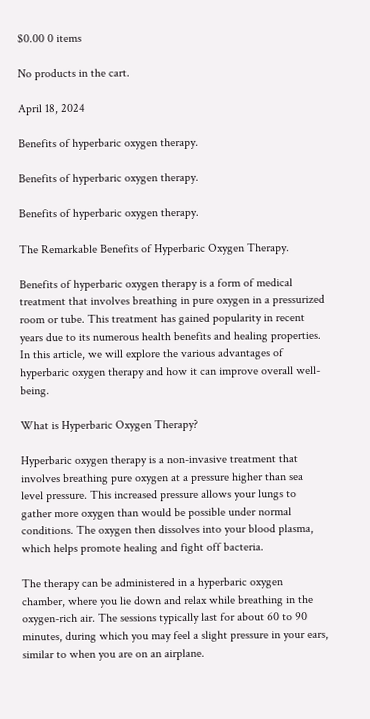$0.00 0 items

No products in the cart.

April 18, 2024

Benefits of hyperbaric oxygen therapy.

Benefits of hyperbaric oxygen therapy.

Benefits of hyperbaric oxygen therapy.

The Remarkable Benefits of Hyperbaric Oxygen Therapy.

Benefits of hyperbaric oxygen therapy is a form of medical treatment that involves breathing in pure oxygen in a pressurized room or tube. This treatment has gained popularity in recent years due to its numerous health benefits and healing properties. In this article, we will explore the various advantages of hyperbaric oxygen therapy and how it can improve overall well-being.

What is Hyperbaric Oxygen Therapy?

Hyperbaric oxygen therapy is a non-invasive treatment that involves breathing pure oxygen at a pressure higher than sea level pressure. This increased pressure allows your lungs to gather more oxygen than would be possible under normal conditions. The oxygen then dissolves into your blood plasma, which helps promote healing and fight off bacteria.

The therapy can be administered in a hyperbaric oxygen chamber, where you lie down and relax while breathing in the oxygen-rich air. The sessions typically last for about 60 to 90 minutes, during which you may feel a slight pressure in your ears, similar to when you are on an airplane.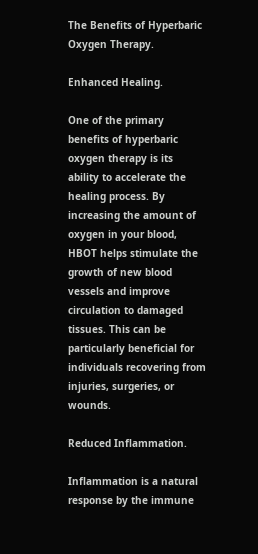The Benefits of Hyperbaric Oxygen Therapy.

Enhanced Healing.

One of the primary benefits of hyperbaric oxygen therapy is its ability to accelerate the healing process. By increasing the amount of oxygen in your blood, HBOT helps stimulate the growth of new blood vessels and improve circulation to damaged tissues. This can be particularly beneficial for individuals recovering from injuries, surgeries, or wounds.

Reduced Inflammation.

Inflammation is a natural response by the immune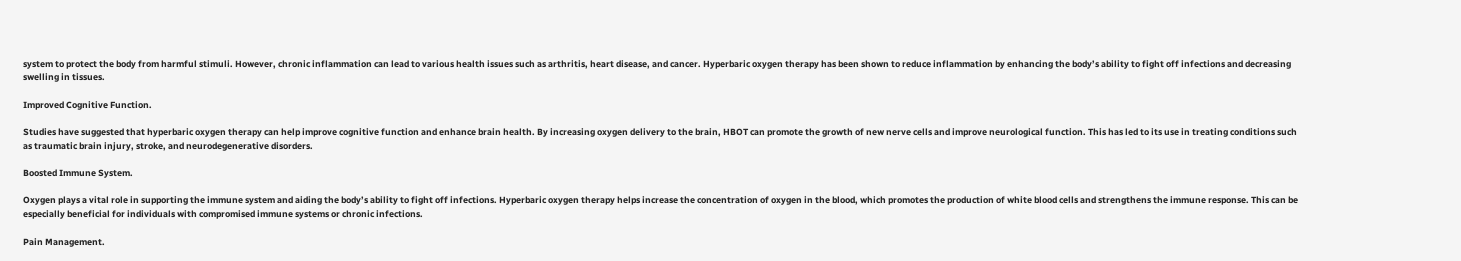system to protect the body from harmful stimuli. However, chronic inflammation can lead to various health issues such as arthritis, heart disease, and cancer. Hyperbaric oxygen therapy has been shown to reduce inflammation by enhancing the body’s ability to fight off infections and decreasing swelling in tissues.

Improved Cognitive Function.

Studies have suggested that hyperbaric oxygen therapy can help improve cognitive function and enhance brain health. By increasing oxygen delivery to the brain, HBOT can promote the growth of new nerve cells and improve neurological function. This has led to its use in treating conditions such as traumatic brain injury, stroke, and neurodegenerative disorders.

Boosted Immune System.

Oxygen plays a vital role in supporting the immune system and aiding the body’s ability to fight off infections. Hyperbaric oxygen therapy helps increase the concentration of oxygen in the blood, which promotes the production of white blood cells and strengthens the immune response. This can be especially beneficial for individuals with compromised immune systems or chronic infections.

Pain Management.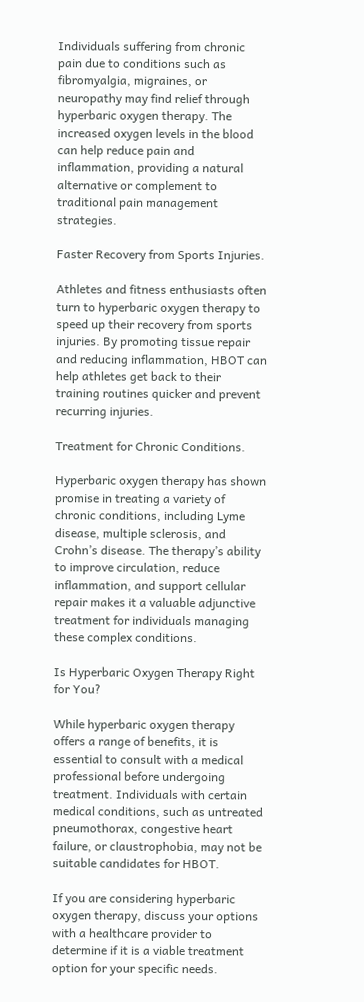Individuals suffering from chronic pain due to conditions such as fibromyalgia, migraines, or neuropathy may find relief through hyperbaric oxygen therapy. The increased oxygen levels in the blood can help reduce pain and inflammation, providing a natural alternative or complement to traditional pain management strategies.

Faster Recovery from Sports Injuries.

Athletes and fitness enthusiasts often turn to hyperbaric oxygen therapy to speed up their recovery from sports injuries. By promoting tissue repair and reducing inflammation, HBOT can help athletes get back to their training routines quicker and prevent recurring injuries.

Treatment for Chronic Conditions.

Hyperbaric oxygen therapy has shown promise in treating a variety of chronic conditions, including Lyme disease, multiple sclerosis, and Crohn’s disease. The therapy’s ability to improve circulation, reduce inflammation, and support cellular repair makes it a valuable adjunctive treatment for individuals managing these complex conditions.

Is Hyperbaric Oxygen Therapy Right for You?

While hyperbaric oxygen therapy offers a range of benefits, it is essential to consult with a medical professional before undergoing treatment. Individuals with certain medical conditions, such as untreated pneumothorax, congestive heart failure, or claustrophobia, may not be suitable candidates for HBOT.

If you are considering hyperbaric oxygen therapy, discuss your options with a healthcare provider to determine if it is a viable treatment option for your specific needs.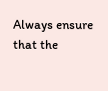Always ensure that the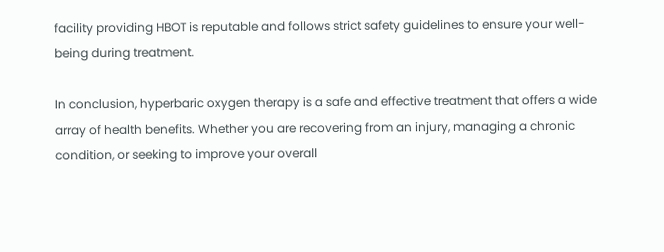facility providing HBOT is reputable and follows strict safety guidelines to ensure your well-being during treatment.

In conclusion, hyperbaric oxygen therapy is a safe and effective treatment that offers a wide array of health benefits. Whether you are recovering from an injury, managing a chronic condition, or seeking to improve your overall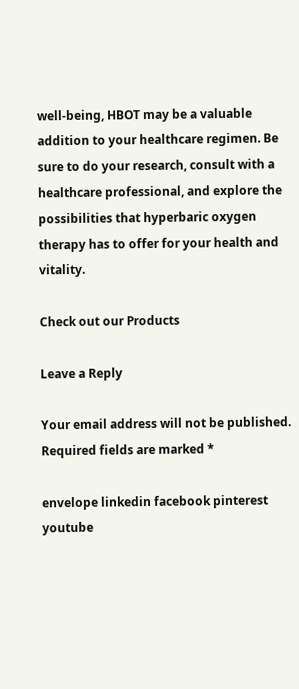well-being, HBOT may be a valuable addition to your healthcare regimen. Be sure to do your research, consult with a healthcare professional, and explore the possibilities that hyperbaric oxygen therapy has to offer for your health and vitality.

Check out our Products

Leave a Reply

Your email address will not be published. Required fields are marked *

envelope linkedin facebook pinterest youtube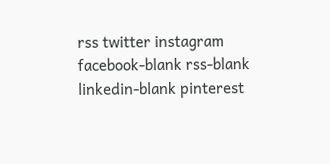rss twitter instagram facebook-blank rss-blank linkedin-blank pinterest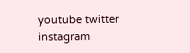youtube twitter instagram